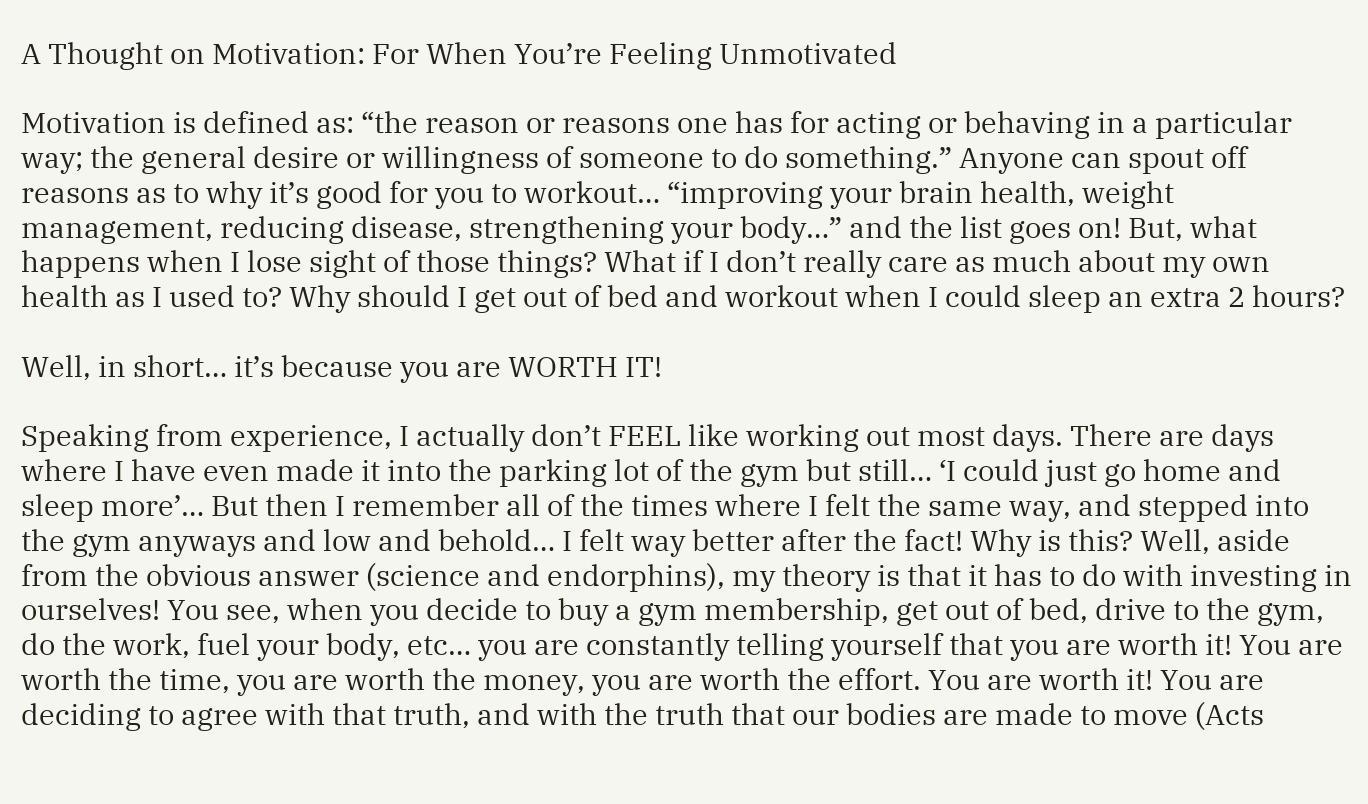A Thought on Motivation: For When You’re Feeling Unmotivated

Motivation is defined as: “the reason or reasons one has for acting or behaving in a particular way; the general desire or willingness of someone to do something.” Anyone can spout off reasons as to why it’s good for you to workout… “improving your brain health, weight management, reducing disease, strengthening your body…” and the list goes on! But, what happens when I lose sight of those things? What if I don’t really care as much about my own health as I used to? Why should I get out of bed and workout when I could sleep an extra 2 hours?

Well, in short… it’s because you are WORTH IT!

Speaking from experience, I actually don’t FEEL like working out most days. There are days where I have even made it into the parking lot of the gym but still… ‘I could just go home and sleep more’… But then I remember all of the times where I felt the same way, and stepped into the gym anyways and low and behold… I felt way better after the fact! Why is this? Well, aside from the obvious answer (science and endorphins), my theory is that it has to do with investing in ourselves! You see, when you decide to buy a gym membership, get out of bed, drive to the gym, do the work, fuel your body, etc… you are constantly telling yourself that you are worth it! You are worth the time, you are worth the money, you are worth the effort. You are worth it! You are deciding to agree with that truth, and with the truth that our bodies are made to move (Acts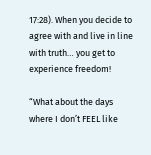17:28). When you decide to agree with and live in line with truth… you get to experience freedom!

“What about the days where I don’t FEEL like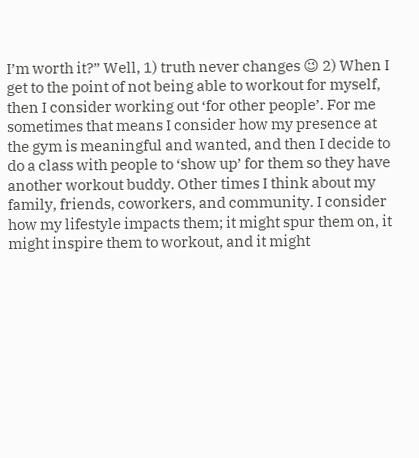I’m worth it?” Well, 1) truth never changes 😉 2) When I get to the point of not being able to workout for myself, then I consider working out ‘for other people’. For me sometimes that means I consider how my presence at the gym is meaningful and wanted, and then I decide to do a class with people to ‘show up’ for them so they have another workout buddy. Other times I think about my family, friends, coworkers, and community. I consider how my lifestyle impacts them; it might spur them on, it might inspire them to workout, and it might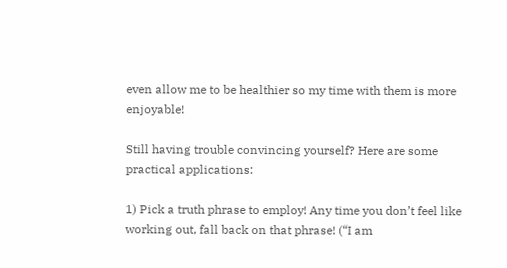even allow me to be healthier so my time with them is more enjoyable!

Still having trouble convincing yourself? Here are some practical applications:

1) Pick a truth phrase to employ! Any time you don’t feel like working out, fall back on that phrase! (“I am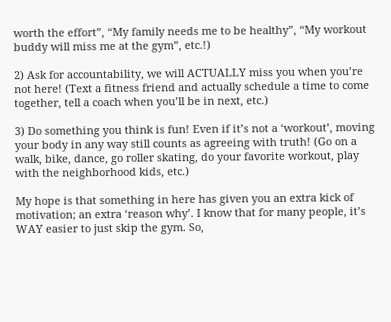worth the effort”, “My family needs me to be healthy”, “My workout buddy will miss me at the gym”, etc.!)

2) Ask for accountability, we will ACTUALLY miss you when you’re not here! (Text a fitness friend and actually schedule a time to come together, tell a coach when you’ll be in next, etc.)

3) Do something you think is fun! Even if it’s not a ‘workout’, moving your body in any way still counts as agreeing with truth! (Go on a walk, bike, dance, go roller skating, do your favorite workout, play with the neighborhood kids, etc.)

My hope is that something in here has given you an extra kick of motivation; an extra ‘reason why’. I know that for many people, it’s WAY easier to just skip the gym. So,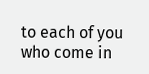to each of you who come in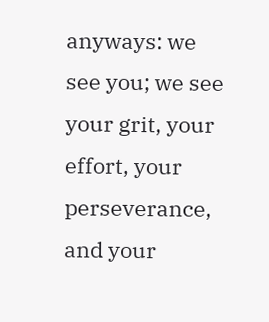anyways: we see you; we see your grit, your effort, your perseverance, and your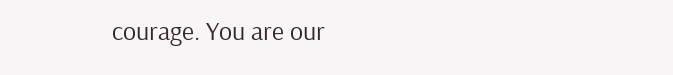courage. You are our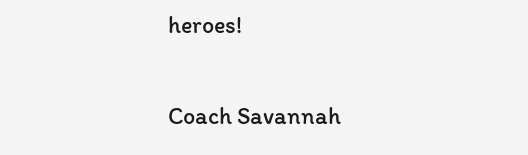heroes!

Coach Savannah